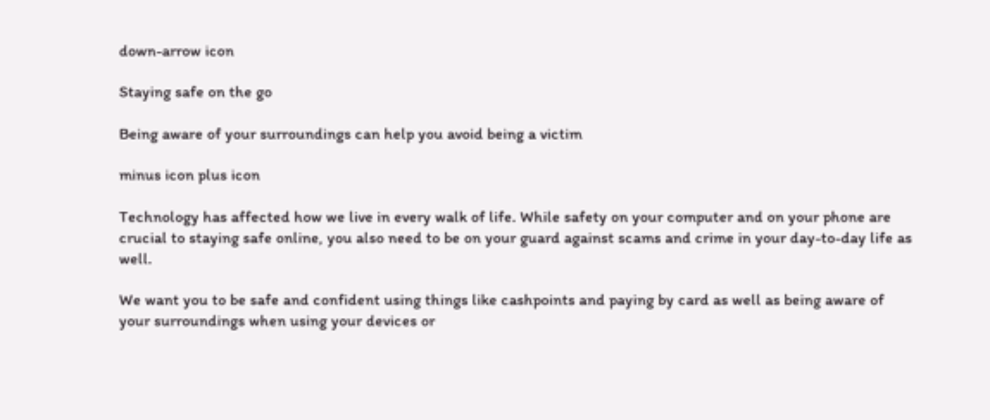down-arrow icon

Staying safe on the go

Being aware of your surroundings can help you avoid being a victim

minus icon plus icon

Technology has affected how we live in every walk of life. While safety on your computer and on your phone are crucial to staying safe online, you also need to be on your guard against scams and crime in your day-to-day life as well.

We want you to be safe and confident using things like cashpoints and paying by card as well as being aware of your surroundings when using your devices or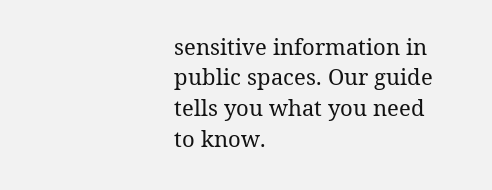sensitive information in public spaces. Our guide tells you what you need to know.